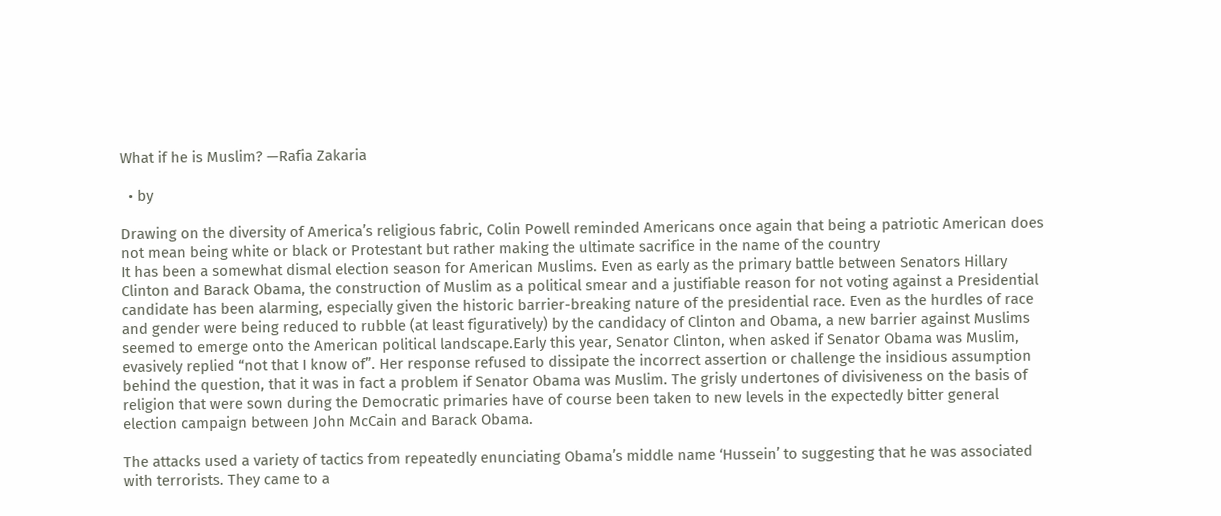What if he is Muslim? —Rafia Zakaria

  • by

Drawing on the diversity of America’s religious fabric, Colin Powell reminded Americans once again that being a patriotic American does not mean being white or black or Protestant but rather making the ultimate sacrifice in the name of the country
It has been a somewhat dismal election season for American Muslims. Even as early as the primary battle between Senators Hillary Clinton and Barack Obama, the construction of Muslim as a political smear and a justifiable reason for not voting against a Presidential candidate has been alarming, especially given the historic barrier-breaking nature of the presidential race. Even as the hurdles of race and gender were being reduced to rubble (at least figuratively) by the candidacy of Clinton and Obama, a new barrier against Muslims seemed to emerge onto the American political landscape.Early this year, Senator Clinton, when asked if Senator Obama was Muslim, evasively replied “not that I know of”. Her response refused to dissipate the incorrect assertion or challenge the insidious assumption behind the question, that it was in fact a problem if Senator Obama was Muslim. The grisly undertones of divisiveness on the basis of religion that were sown during the Democratic primaries have of course been taken to new levels in the expectedly bitter general election campaign between John McCain and Barack Obama.

The attacks used a variety of tactics from repeatedly enunciating Obama’s middle name ‘Hussein’ to suggesting that he was associated with terrorists. They came to a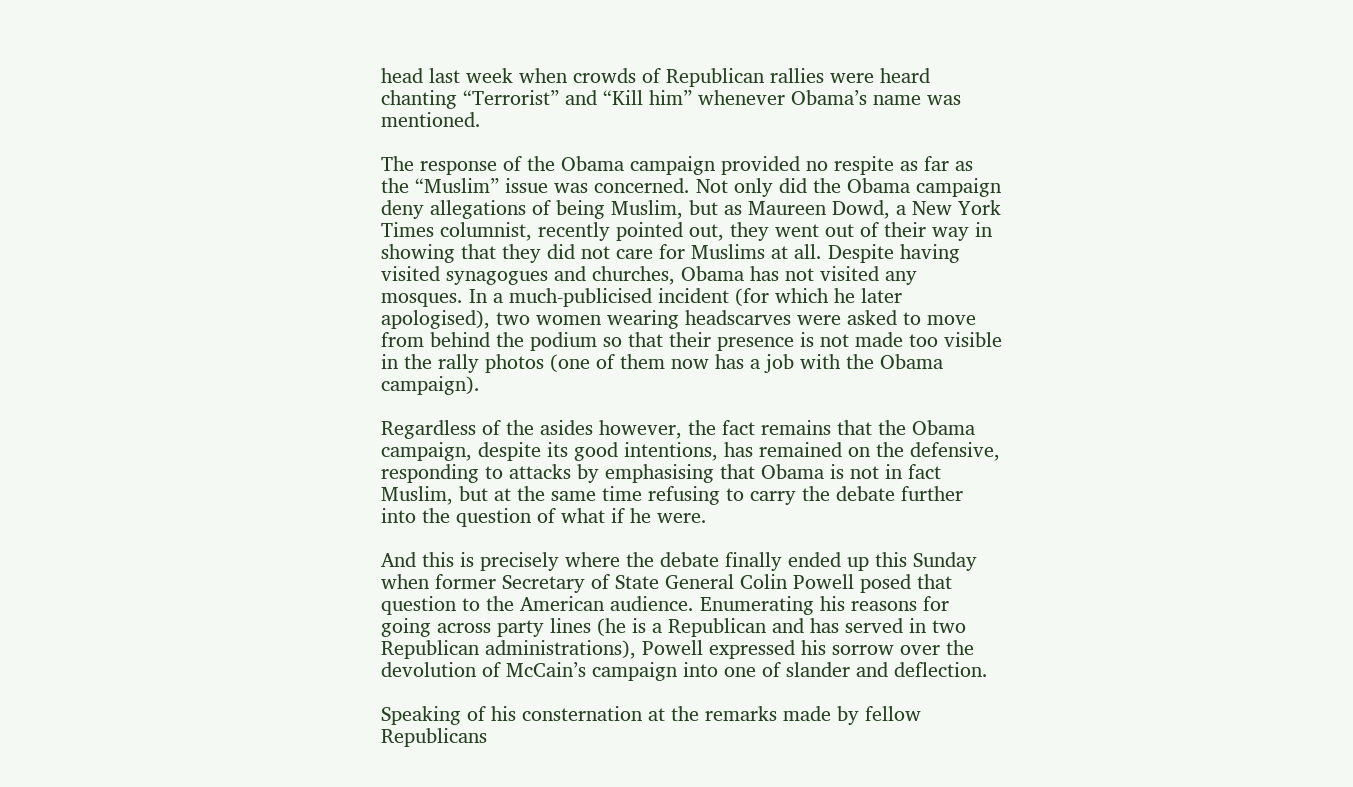head last week when crowds of Republican rallies were heard chanting “Terrorist” and “Kill him” whenever Obama’s name was mentioned.

The response of the Obama campaign provided no respite as far as the “Muslim” issue was concerned. Not only did the Obama campaign deny allegations of being Muslim, but as Maureen Dowd, a New York Times columnist, recently pointed out, they went out of their way in showing that they did not care for Muslims at all. Despite having visited synagogues and churches, Obama has not visited any mosques. In a much-publicised incident (for which he later apologised), two women wearing headscarves were asked to move from behind the podium so that their presence is not made too visible in the rally photos (one of them now has a job with the Obama campaign).

Regardless of the asides however, the fact remains that the Obama campaign, despite its good intentions, has remained on the defensive, responding to attacks by emphasising that Obama is not in fact Muslim, but at the same time refusing to carry the debate further into the question of what if he were.

And this is precisely where the debate finally ended up this Sunday when former Secretary of State General Colin Powell posed that question to the American audience. Enumerating his reasons for going across party lines (he is a Republican and has served in two Republican administrations), Powell expressed his sorrow over the devolution of McCain’s campaign into one of slander and deflection.

Speaking of his consternation at the remarks made by fellow Republicans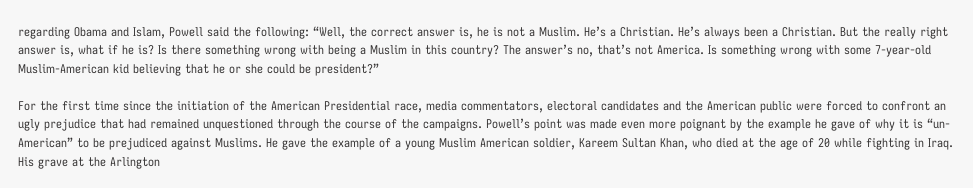regarding Obama and Islam, Powell said the following: “Well, the correct answer is, he is not a Muslim. He’s a Christian. He’s always been a Christian. But the really right answer is, what if he is? Is there something wrong with being a Muslim in this country? The answer’s no, that’s not America. Is something wrong with some 7-year-old Muslim-American kid believing that he or she could be president?”

For the first time since the initiation of the American Presidential race, media commentators, electoral candidates and the American public were forced to confront an ugly prejudice that had remained unquestioned through the course of the campaigns. Powell’s point was made even more poignant by the example he gave of why it is “un-American” to be prejudiced against Muslims. He gave the example of a young Muslim American soldier, Kareem Sultan Khan, who died at the age of 20 while fighting in Iraq. His grave at the Arlington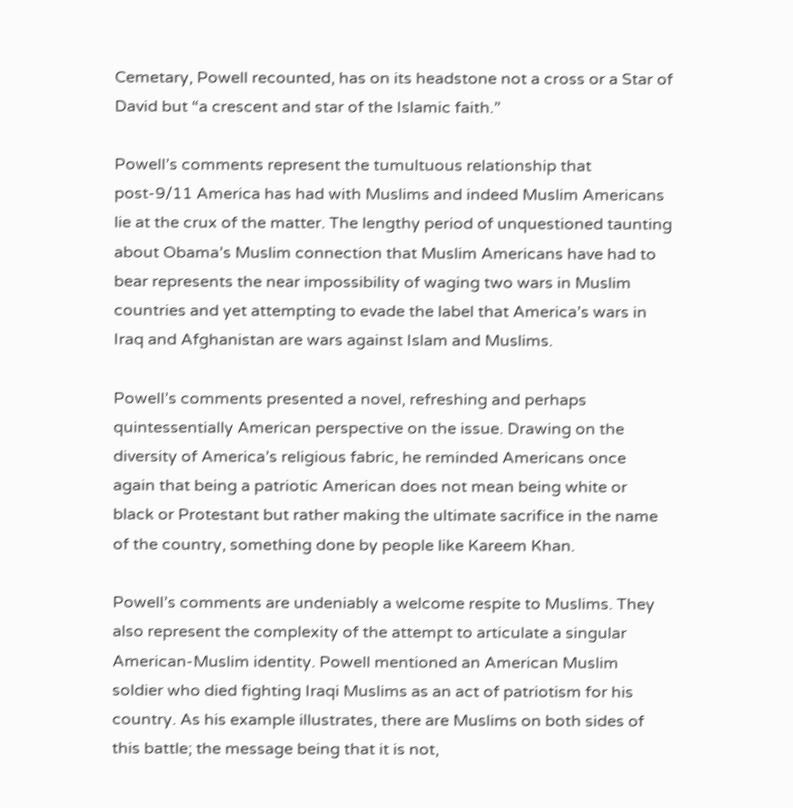Cemetary, Powell recounted, has on its headstone not a cross or a Star of David but “a crescent and star of the Islamic faith.”

Powell’s comments represent the tumultuous relationship that post-9/11 America has had with Muslims and indeed Muslim Americans lie at the crux of the matter. The lengthy period of unquestioned taunting about Obama’s Muslim connection that Muslim Americans have had to bear represents the near impossibility of waging two wars in Muslim countries and yet attempting to evade the label that America’s wars in Iraq and Afghanistan are wars against Islam and Muslims.

Powell’s comments presented a novel, refreshing and perhaps quintessentially American perspective on the issue. Drawing on the diversity of America’s religious fabric, he reminded Americans once again that being a patriotic American does not mean being white or black or Protestant but rather making the ultimate sacrifice in the name of the country, something done by people like Kareem Khan.

Powell’s comments are undeniably a welcome respite to Muslims. They also represent the complexity of the attempt to articulate a singular American-Muslim identity. Powell mentioned an American Muslim soldier who died fighting Iraqi Muslims as an act of patriotism for his country. As his example illustrates, there are Muslims on both sides of this battle; the message being that it is not,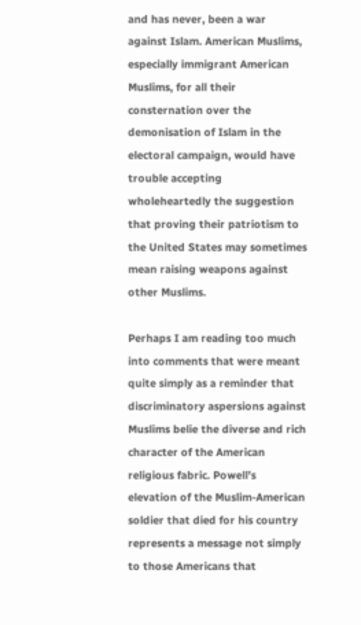and has never, been a war against Islam. American Muslims, especially immigrant American Muslims, for all their consternation over the demonisation of Islam in the electoral campaign, would have trouble accepting wholeheartedly the suggestion that proving their patriotism to the United States may sometimes mean raising weapons against other Muslims.

Perhaps I am reading too much into comments that were meant quite simply as a reminder that discriminatory aspersions against Muslims belie the diverse and rich character of the American religious fabric. Powell’s elevation of the Muslim-American soldier that died for his country represents a message not simply to those Americans that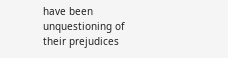have been unquestioning of their prejudices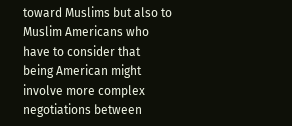toward Muslims but also to Muslim Americans who have to consider that being American might involve more complex negotiations between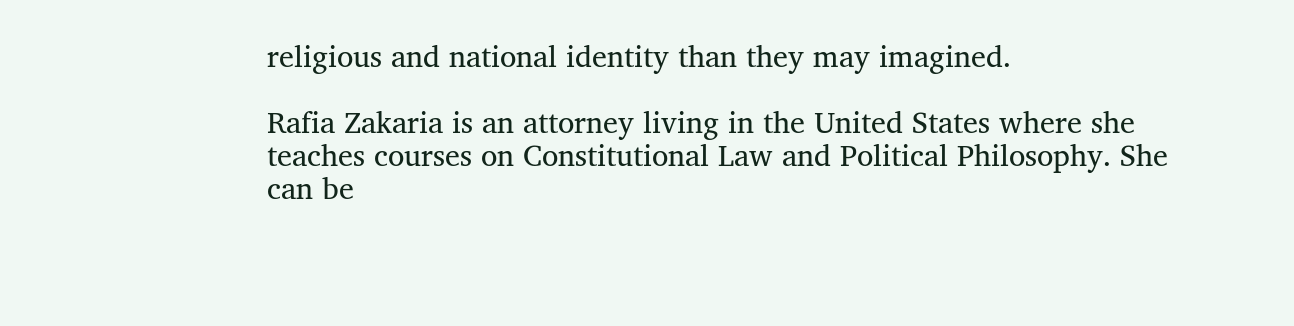religious and national identity than they may imagined.

Rafia Zakaria is an attorney living in the United States where she teaches courses on Constitutional Law and Political Philosophy. She can be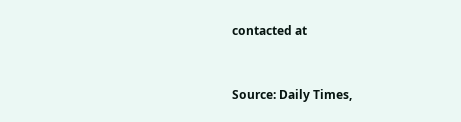contacted at



Source: Daily Times,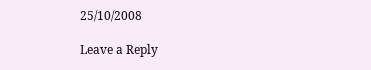25/10/2008

Leave a Reply